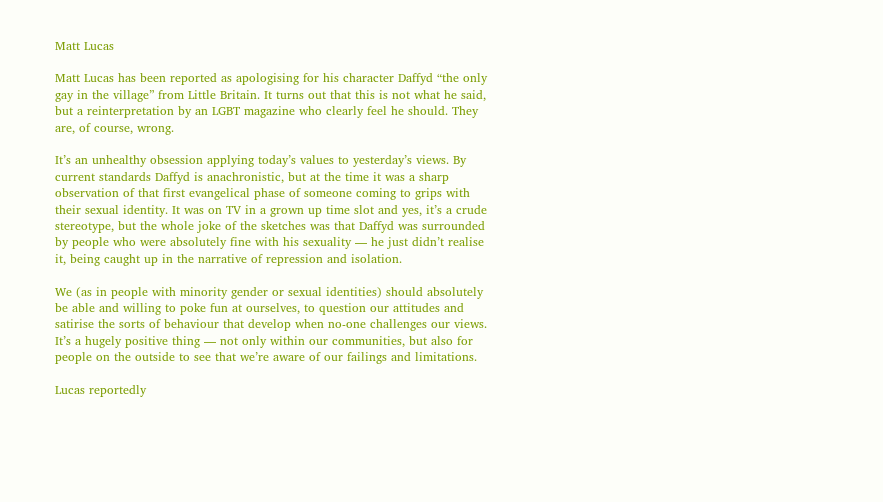Matt Lucas

Matt Lucas has been reported as apologising for his character Daffyd “the only gay in the village” from Little Britain. It turns out that this is not what he said, but a reinterpretation by an LGBT magazine who clearly feel he should. They are, of course, wrong.

It’s an unhealthy obsession applying today’s values to yesterday’s views. By current standards Daffyd is anachronistic, but at the time it was a sharp observation of that first evangelical phase of someone coming to grips with their sexual identity. It was on TV in a grown up time slot and yes, it’s a crude stereotype, but the whole joke of the sketches was that Daffyd was surrounded by people who were absolutely fine with his sexuality — he just didn’t realise it, being caught up in the narrative of repression and isolation.

We (as in people with minority gender or sexual identities) should absolutely be able and willing to poke fun at ourselves, to question our attitudes and satirise the sorts of behaviour that develop when no-one challenges our views. It’s a hugely positive thing — not only within our communities, but also for people on the outside to see that we’re aware of our failings and limitations.

Lucas reportedly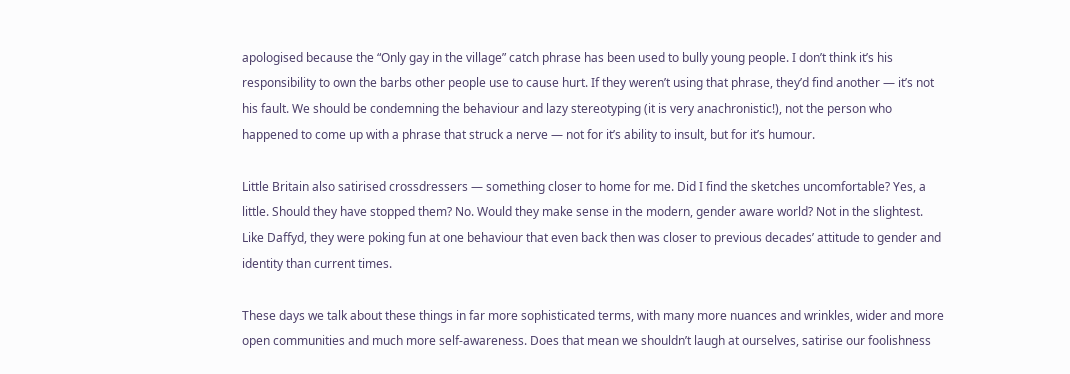apologised because the “Only gay in the village” catch phrase has been used to bully young people. I don’t think it’s his responsibility to own the barbs other people use to cause hurt. If they weren’t using that phrase, they’d find another — it’s not his fault. We should be condemning the behaviour and lazy stereotyping (it is very anachronistic!), not the person who happened to come up with a phrase that struck a nerve — not for it’s ability to insult, but for it’s humour.

Little Britain also satirised crossdressers — something closer to home for me. Did I find the sketches uncomfortable? Yes, a little. Should they have stopped them? No. Would they make sense in the modern, gender aware world? Not in the slightest. Like Daffyd, they were poking fun at one behaviour that even back then was closer to previous decades’ attitude to gender and identity than current times.

These days we talk about these things in far more sophisticated terms, with many more nuances and wrinkles, wider and more open communities and much more self-awareness. Does that mean we shouldn’t laugh at ourselves, satirise our foolishness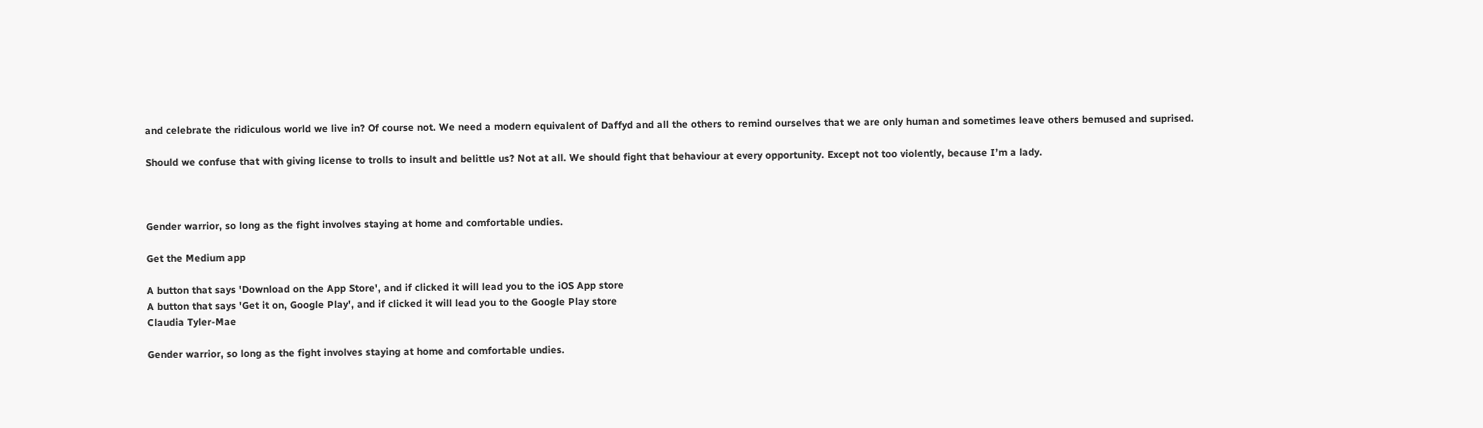and celebrate the ridiculous world we live in? Of course not. We need a modern equivalent of Daffyd and all the others to remind ourselves that we are only human and sometimes leave others bemused and suprised.

Should we confuse that with giving license to trolls to insult and belittle us? Not at all. We should fight that behaviour at every opportunity. Except not too violently, because I’m a lady.



Gender warrior, so long as the fight involves staying at home and comfortable undies.

Get the Medium app

A button that says 'Download on the App Store', and if clicked it will lead you to the iOS App store
A button that says 'Get it on, Google Play', and if clicked it will lead you to the Google Play store
Claudia Tyler-Mae

Gender warrior, so long as the fight involves staying at home and comfortable undies.